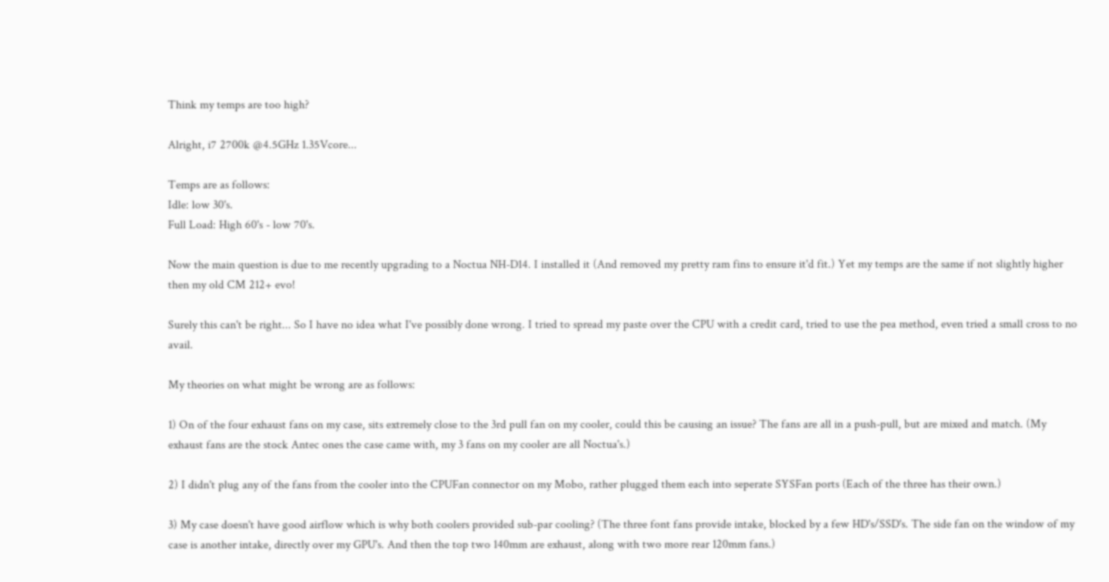Think my temps are too high?

Alright, i7 2700k @4.5GHz 1.35Vcore...

Temps are as follows:
Idle: low 30's.
Full Load: High 60's - low 70's.

Now the main question is due to me recently upgrading to a Noctua NH-D14. I installed it (And removed my pretty ram fins to ensure it'd fit.) Yet my temps are the same if not slightly higher then my old CM 212+ evo!

Surely this can't be right... So I have no idea what I've possibly done wrong. I tried to spread my paste over the CPU with a credit card, tried to use the pea method, even tried a small cross to no avail.

My theories on what might be wrong are as follows:

1) On of the four exhaust fans on my case, sits extremely close to the 3rd pull fan on my cooler, could this be causing an issue? The fans are all in a push-pull, but are mixed and match. (My exhaust fans are the stock Antec ones the case came with, my 3 fans on my cooler are all Noctua's.)

2) I didn't plug any of the fans from the cooler into the CPUFan connector on my Mobo, rather plugged them each into seperate SYSFan ports (Each of the three has their own.)

3) My case doesn't have good airflow which is why both coolers provided sub-par cooling? (The three font fans provide intake, blocked by a few HD's/SSD's. The side fan on the window of my case is another intake, directly over my GPU's. And then the top two 140mm are exhaust, along with two more rear 120mm fans.)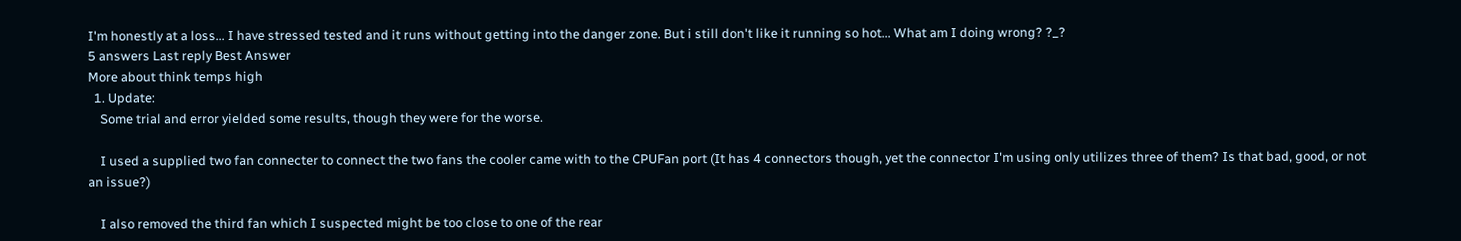I'm honestly at a loss... I have stressed tested and it runs without getting into the danger zone. But i still don't like it running so hot... What am I doing wrong? ?_?
5 answers Last reply Best Answer
More about think temps high
  1. Update:
    Some trial and error yielded some results, though they were for the worse.

    I used a supplied two fan connecter to connect the two fans the cooler came with to the CPUFan port (It has 4 connectors though, yet the connector I'm using only utilizes three of them? Is that bad, good, or not an issue?)

    I also removed the third fan which I suspected might be too close to one of the rear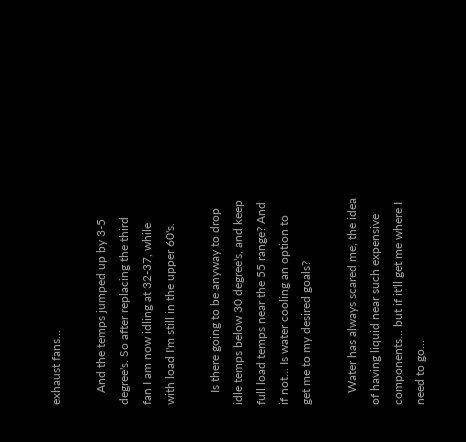exhaust fans...

    And the temps jumped up by 3-5 degree's. So after replacing the third fan I am now idling at 32-37, while with load I'm still in the upper 60's.

    Is there going to be anyway to drop idle temps below 30 degree's, and keep full load temps near the 55 range? And if not... Is water cooling an option to get me to my desired goals?

    Water has always scared me, the idea of having liquid near such expensive components... but if it'll get me where I need to go...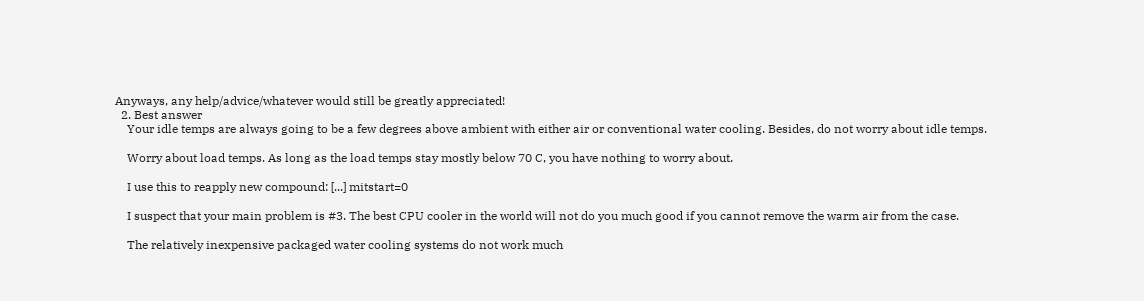Anyways, any help/advice/whatever would still be greatly appreciated!
  2. Best answer
    Your idle temps are always going to be a few degrees above ambient with either air or conventional water cooling. Besides, do not worry about idle temps.

    Worry about load temps. As long as the load temps stay mostly below 70 C, you have nothing to worry about.

    I use this to reapply new compound: [...] mitstart=0

    I suspect that your main problem is #3. The best CPU cooler in the world will not do you much good if you cannot remove the warm air from the case.

    The relatively inexpensive packaged water cooling systems do not work much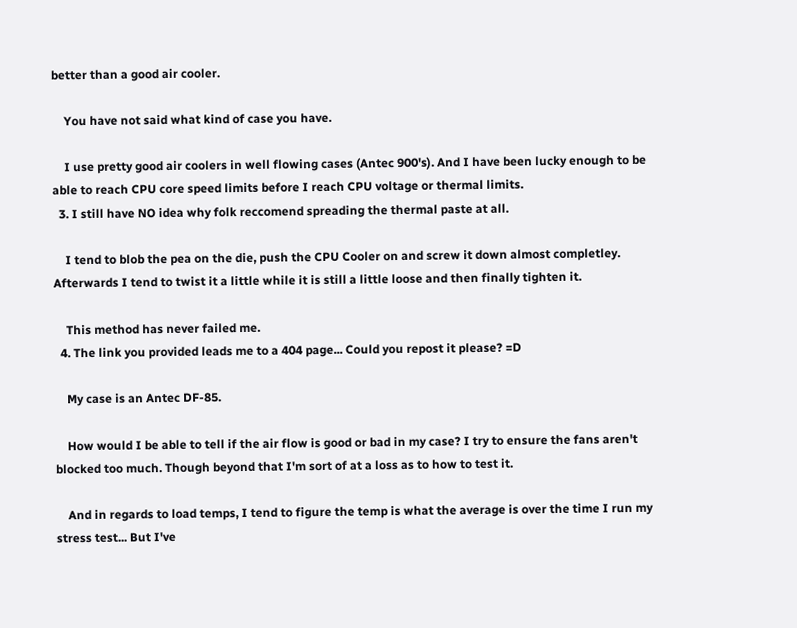better than a good air cooler.

    You have not said what kind of case you have.

    I use pretty good air coolers in well flowing cases (Antec 900's). And I have been lucky enough to be able to reach CPU core speed limits before I reach CPU voltage or thermal limits.
  3. I still have NO idea why folk reccomend spreading the thermal paste at all.

    I tend to blob the pea on the die, push the CPU Cooler on and screw it down almost completley. Afterwards I tend to twist it a little while it is still a little loose and then finally tighten it.

    This method has never failed me.
  4. The link you provided leads me to a 404 page... Could you repost it please? =D

    My case is an Antec DF-85.

    How would I be able to tell if the air flow is good or bad in my case? I try to ensure the fans aren't blocked too much. Though beyond that I'm sort of at a loss as to how to test it.

    And in regards to load temps, I tend to figure the temp is what the average is over the time I run my stress test... But I've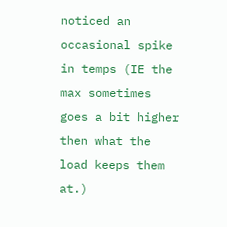noticed an occasional spike in temps (IE the max sometimes goes a bit higher then what the load keeps them at.)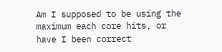Am I supposed to be using the maximum each core hits, or have I been correct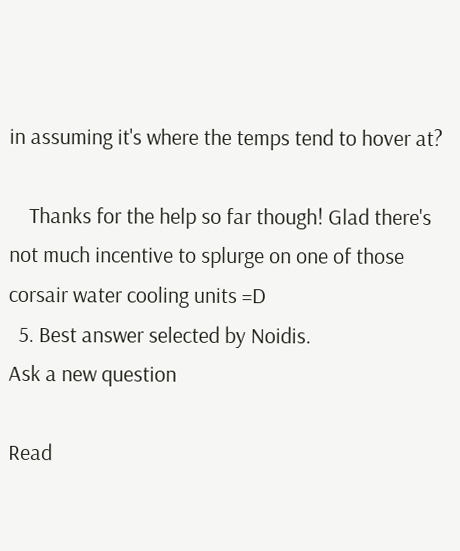in assuming it's where the temps tend to hover at?

    Thanks for the help so far though! Glad there's not much incentive to splurge on one of those corsair water cooling units =D
  5. Best answer selected by Noidis.
Ask a new question

Read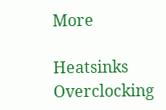More

Heatsinks Overclocking